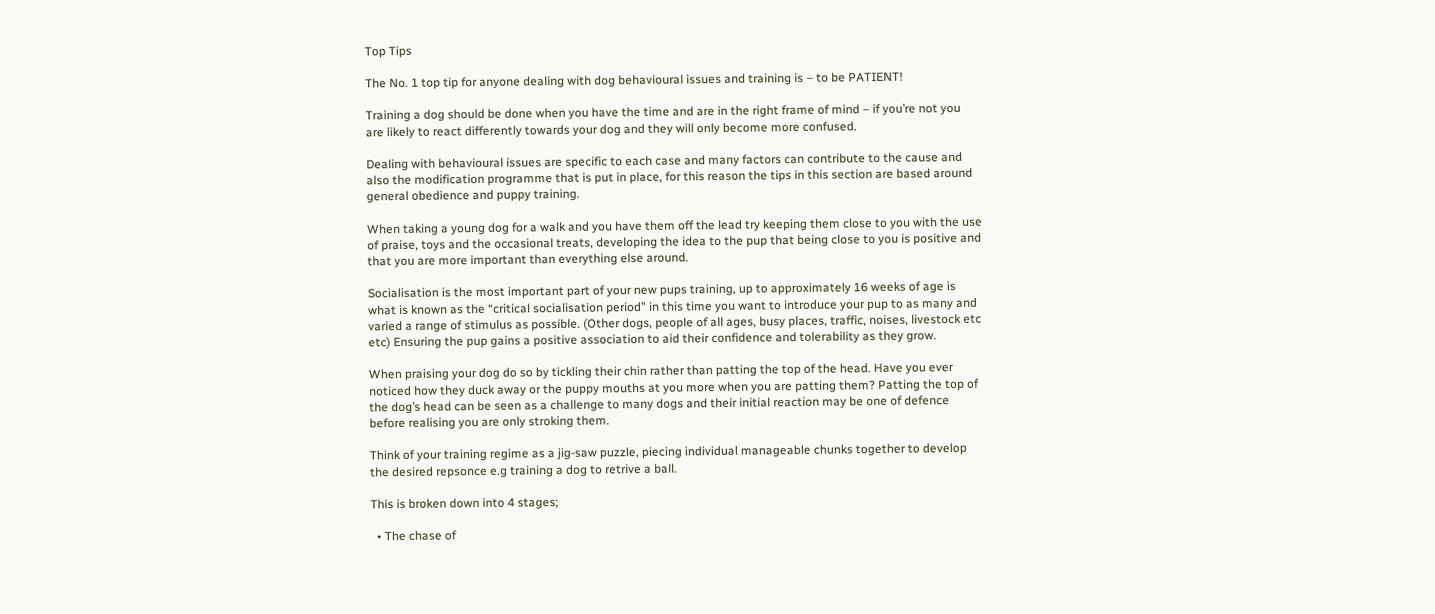Top Tips

The No. 1 top tip for anyone dealing with dog behavioural issues and training is – to be PATIENT!

Training a dog should be done when you have the time and are in the right frame of mind – if you’re not you are likely to react differently towards your dog and they will only become more confused.

Dealing with behavioural issues are specific to each case and many factors can contribute to the cause and also the modification programme that is put in place, for this reason the tips in this section are based around general obedience and puppy training.

When taking a young dog for a walk and you have them off the lead try keeping them close to you with the use of praise, toys and the occasional treats, developing the idea to the pup that being close to you is positive and that you are more important than everything else around.

Socialisation is the most important part of your new pups training, up to approximately 16 weeks of age is what is known as the “critical socialisation period” in this time you want to introduce your pup to as many and varied a range of stimulus as possible. (Other dogs, people of all ages, busy places, traffic, noises, livestock etc etc) Ensuring the pup gains a positive association to aid their confidence and tolerability as they grow.

When praising your dog do so by tickling their chin rather than patting the top of the head. Have you ever noticed how they duck away or the puppy mouths at you more when you are patting them? Patting the top of the dog’s head can be seen as a challenge to many dogs and their initial reaction may be one of defence before realising you are only stroking them.

Think of your training regime as a jig-saw puzzle, piecing individual manageable chunks together to develop the desired repsonce e.g training a dog to retrive a ball.

This is broken down into 4 stages;

  • The chase of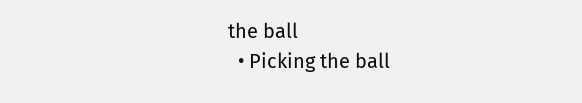the ball
  • Picking the ball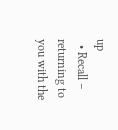up
  • Recall – returning to you with the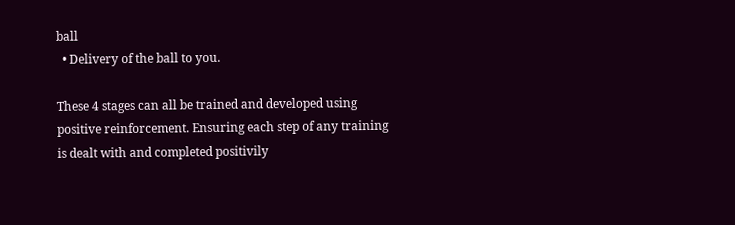ball
  • Delivery of the ball to you.

These 4 stages can all be trained and developed using positive reinforcement. Ensuring each step of any training is dealt with and completed positivily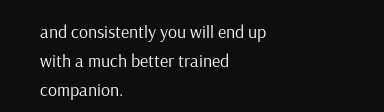and consistently you will end up with a much better trained companion.